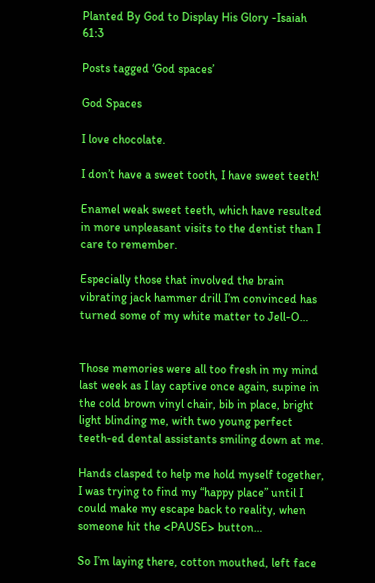Planted By God to Display His Glory -Isaiah 61:3

Posts tagged ‘God spaces’

God Spaces

I love chocolate.

I don’t have a sweet tooth, I have sweet teeth!

Enamel weak sweet teeth, which have resulted in more unpleasant visits to the dentist than I care to remember.

Especially those that involved the brain vibrating jack hammer drill I’m convinced has turned some of my white matter to Jell-O…


Those memories were all too fresh in my mind last week as I lay captive once again, supine in the cold brown vinyl chair, bib in place, bright light blinding me, with two young perfect teeth-ed dental assistants smiling down at me.

Hands clasped to help me hold myself together, I was trying to find my “happy place” until I could make my escape back to reality, when someone hit the <PAUSE> button…

So I’m laying there, cotton mouthed, left face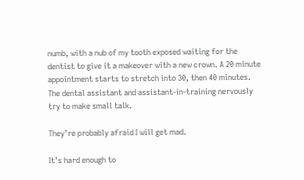numb, with a nub of my tooth exposed waiting for the dentist to give it a makeover with a new crown. A 20 minute appointment starts to stretch into 30, then 40 minutes. The dental assistant and assistant-in-training nervously try to make small talk.

They’re probably afraid I will get mad.

It’s hard enough to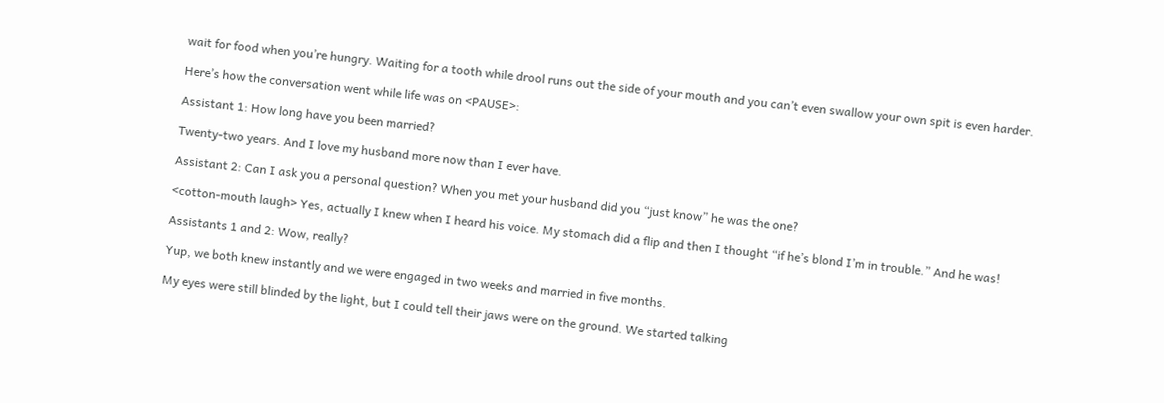wait for food when you’re hungry. Waiting for a tooth while drool runs out the side of your mouth and you can’t even swallow your own spit is even harder.

Here’s how the conversation went while life was on <PAUSE>:

Assistant 1: How long have you been married?

Twenty-two years. And I love my husband more now than I ever have.

Assistant 2: Can I ask you a personal question? When you met your husband did you “just know” he was the one?

<cotton-mouth laugh> Yes, actually I knew when I heard his voice. My stomach did a flip and then I thought “if he’s blond I’m in trouble.” And he was!

Assistants 1 and 2: Wow, really?

Yup, we both knew instantly and we were engaged in two weeks and married in five months.

My eyes were still blinded by the light, but I could tell their jaws were on the ground. We started talking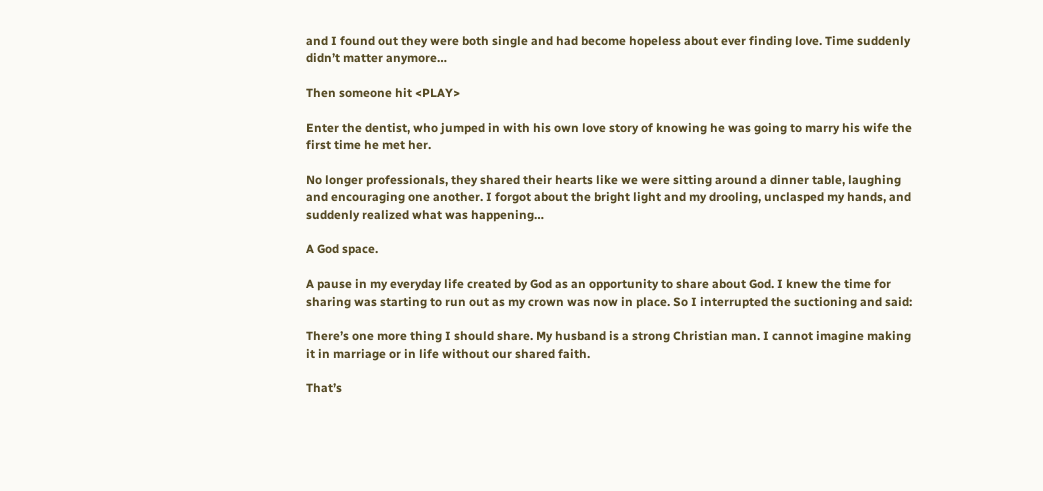and I found out they were both single and had become hopeless about ever finding love. Time suddenly didn’t matter anymore…

Then someone hit <PLAY>

Enter the dentist, who jumped in with his own love story of knowing he was going to marry his wife the first time he met her.

No longer professionals, they shared their hearts like we were sitting around a dinner table, laughing and encouraging one another. I forgot about the bright light and my drooling, unclasped my hands, and suddenly realized what was happening…

A God space.

A pause in my everyday life created by God as an opportunity to share about God. I knew the time for sharing was starting to run out as my crown was now in place. So I interrupted the suctioning and said:

There’s one more thing I should share. My husband is a strong Christian man. I cannot imagine making it in marriage or in life without our shared faith.

That’s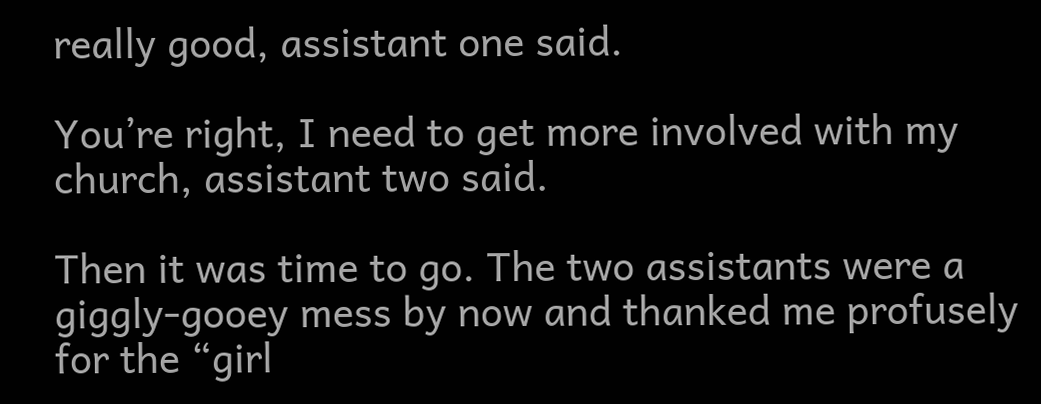really good, assistant one said.

You’re right, I need to get more involved with my church, assistant two said.

Then it was time to go. The two assistants were a giggly-gooey mess by now and thanked me profusely for the “girl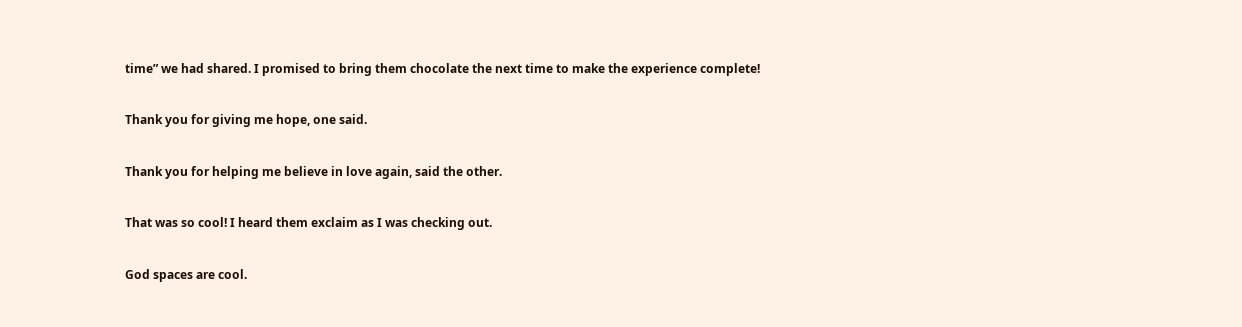time” we had shared. I promised to bring them chocolate the next time to make the experience complete!

Thank you for giving me hope, one said.

Thank you for helping me believe in love again, said the other.

That was so cool! I heard them exclaim as I was checking out.

God spaces are cool.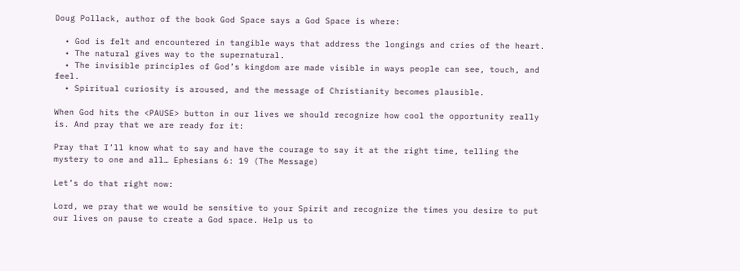Doug Pollack, author of the book God Space says a God Space is where:

  • God is felt and encountered in tangible ways that address the longings and cries of the heart.
  • The natural gives way to the supernatural.
  • The invisible principles of God’s kingdom are made visible in ways people can see, touch, and feel.
  • Spiritual curiosity is aroused, and the message of Christianity becomes plausible.

When God hits the <PAUSE> button in our lives we should recognize how cool the opportunity really is. And pray that we are ready for it:

Pray that I’ll know what to say and have the courage to say it at the right time, telling the mystery to one and all… Ephesians 6: 19 (The Message)

Let’s do that right now:

Lord, we pray that we would be sensitive to your Spirit and recognize the times you desire to put our lives on pause to create a God space. Help us to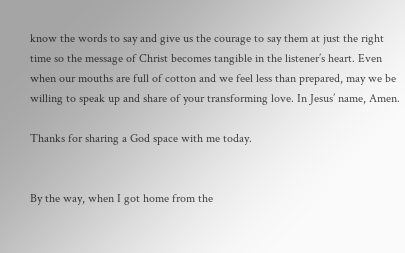know the words to say and give us the courage to say them at just the right time so the message of Christ becomes tangible in the listener’s heart. Even when our mouths are full of cotton and we feel less than prepared, may we be willing to speak up and share of your transforming love. In Jesus’ name, Amen.

Thanks for sharing a God space with me today.


By the way, when I got home from the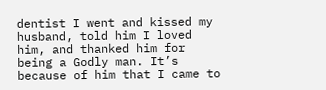dentist I went and kissed my husband, told him I loved him, and thanked him for being a Godly man. It’s because of him that I came to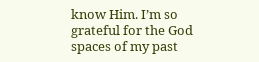know Him. I’m so grateful for the God spaces of my past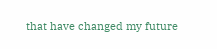that have changed my future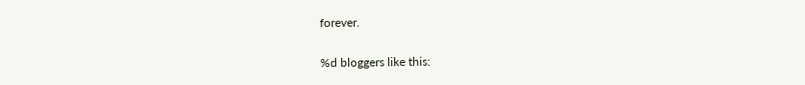forever.

%d bloggers like this: